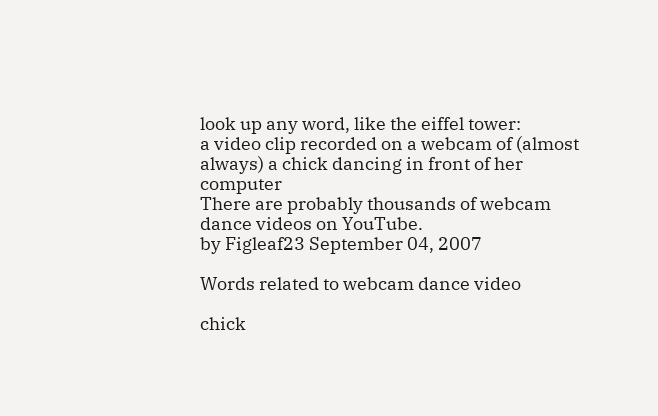look up any word, like the eiffel tower:
a video clip recorded on a webcam of (almost always) a chick dancing in front of her computer
There are probably thousands of webcam dance videos on YouTube.
by Figleaf23 September 04, 2007

Words related to webcam dance video

chick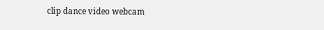clip dance video webcam